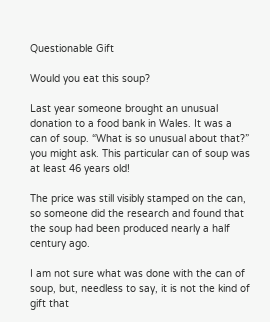Questionable Gift

Would you eat this soup?

Last year someone brought an unusual donation to a food bank in Wales. It was a can of soup. “What is so unusual about that?” you might ask. This particular can of soup was at least 46 years old!

The price was still visibly stamped on the can, so someone did the research and found that the soup had been produced nearly a half century ago.

I am not sure what was done with the can of soup, but, needless to say, it is not the kind of gift that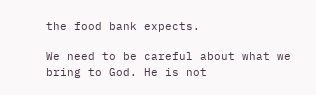the food bank expects.

We need to be careful about what we bring to God. He is not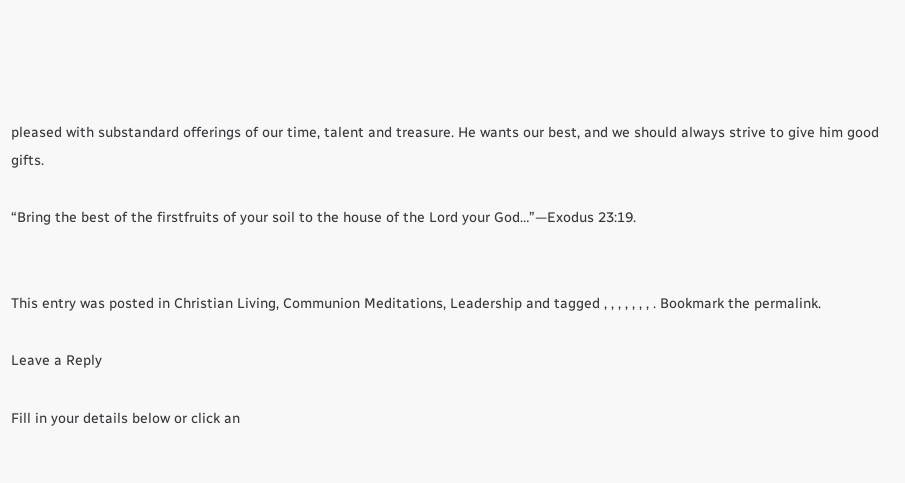pleased with substandard offerings of our time, talent and treasure. He wants our best, and we should always strive to give him good gifts.

“Bring the best of the firstfruits of your soil to the house of the Lord your God…”—Exodus 23:19.


This entry was posted in Christian Living, Communion Meditations, Leadership and tagged , , , , , , , . Bookmark the permalink.

Leave a Reply

Fill in your details below or click an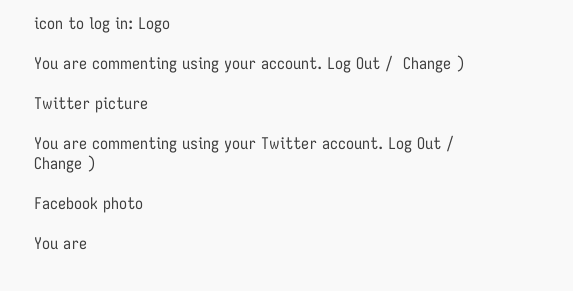icon to log in: Logo

You are commenting using your account. Log Out /  Change )

Twitter picture

You are commenting using your Twitter account. Log Out /  Change )

Facebook photo

You are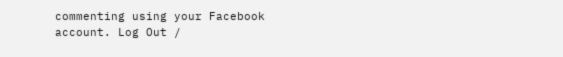commenting using your Facebook account. Log Out /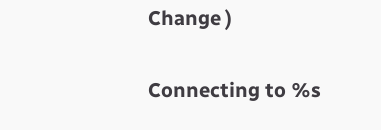Change )

Connecting to %s